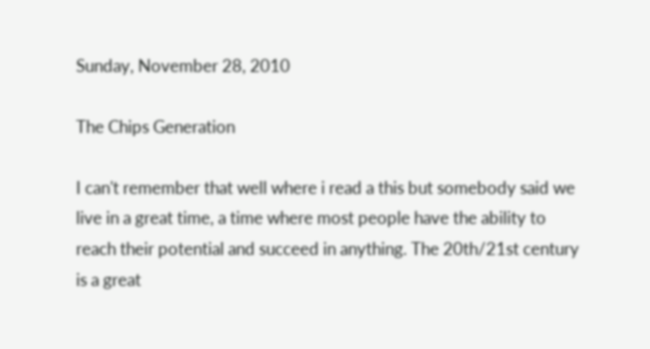Sunday, November 28, 2010

The Chips Generation

I can't remember that well where i read a this but somebody said we live in a great time, a time where most people have the ability to reach their potential and succeed in anything. The 20th/21st century is a great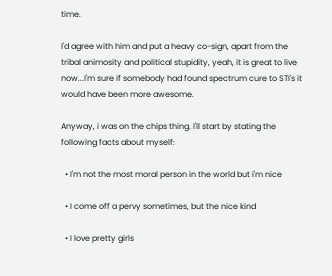time.

I'd agree with him and put a heavy co-sign, apart from the tribal animosity and political stupidity, yeah, it is great to live now...I'm sure if somebody had found spectrum cure to STI's it would have been more awesome.

Anyway, i was on the chips thing. I'll start by stating the following facts about myself:

  • I'm not the most moral person in the world but i'm nice

  • I come off a pervy sometimes, but the nice kind

  • I love pretty girls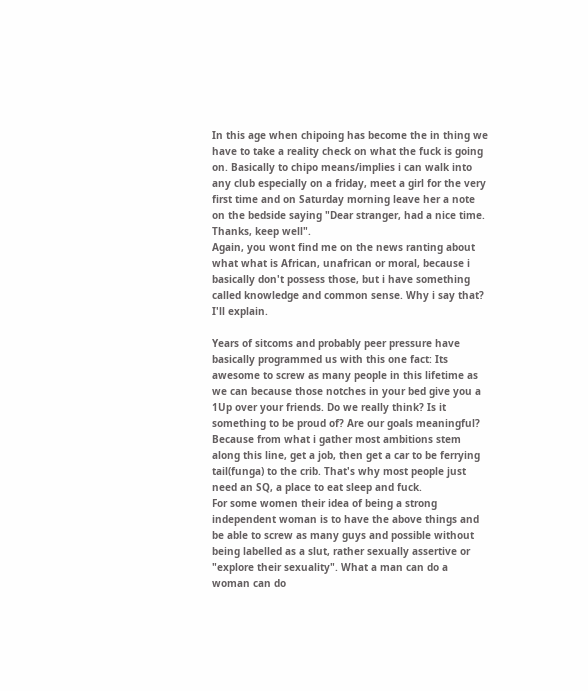In this age when chipoing has become the in thing we have to take a reality check on what the fuck is going on. Basically to chipo means/implies i can walk into any club especially on a friday, meet a girl for the very first time and on Saturday morning leave her a note on the bedside saying "Dear stranger, had a nice time. Thanks, keep well".
Again, you wont find me on the news ranting about what what is African, unafrican or moral, because i basically don't possess those, but i have something called knowledge and common sense. Why i say that? I'll explain.

Years of sitcoms and probably peer pressure have basically programmed us with this one fact: Its awesome to screw as many people in this lifetime as we can because those notches in your bed give you a 1Up over your friends. Do we really think? Is it something to be proud of? Are our goals meaningful? Because from what i gather most ambitions stem along this line, get a job, then get a car to be ferrying tail(funga) to the crib. That's why most people just need an SQ, a place to eat sleep and fuck.
For some women their idea of being a strong independent woman is to have the above things and be able to screw as many guys and possible without being labelled as a slut, rather sexually assertive or "explore their sexuality". What a man can do a woman can do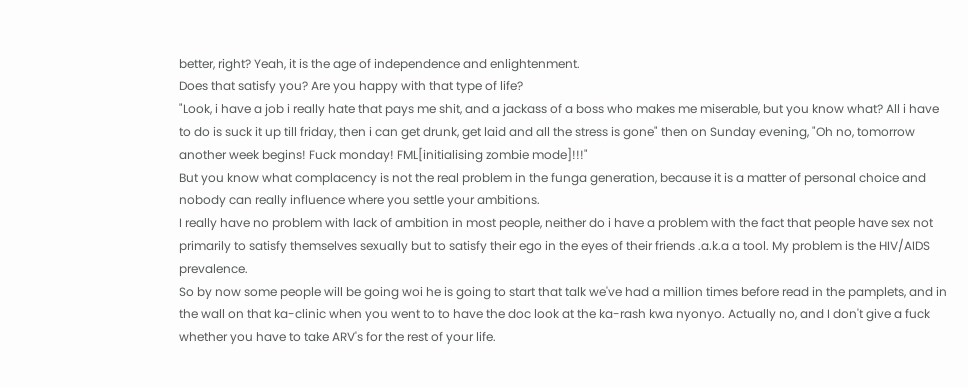better, right? Yeah, it is the age of independence and enlightenment.
Does that satisfy you? Are you happy with that type of life?
"Look, i have a job i really hate that pays me shit, and a jackass of a boss who makes me miserable, but you know what? All i have to do is suck it up till friday, then i can get drunk, get laid and all the stress is gone" then on Sunday evening, "Oh no, tomorrow another week begins! Fuck monday! FML[initialising zombie mode]!!!"
But you know what complacency is not the real problem in the funga generation, because it is a matter of personal choice and nobody can really influence where you settle your ambitions.
I really have no problem with lack of ambition in most people, neither do i have a problem with the fact that people have sex not primarily to satisfy themselves sexually but to satisfy their ego in the eyes of their friends .a.k.a a tool. My problem is the HIV/AIDS prevalence.
So by now some people will be going woi he is going to start that talk we've had a million times before read in the pamplets, and in the wall on that ka-clinic when you went to to have the doc look at the ka-rash kwa nyonyo. Actually no, and I don't give a fuck whether you have to take ARV's for the rest of your life.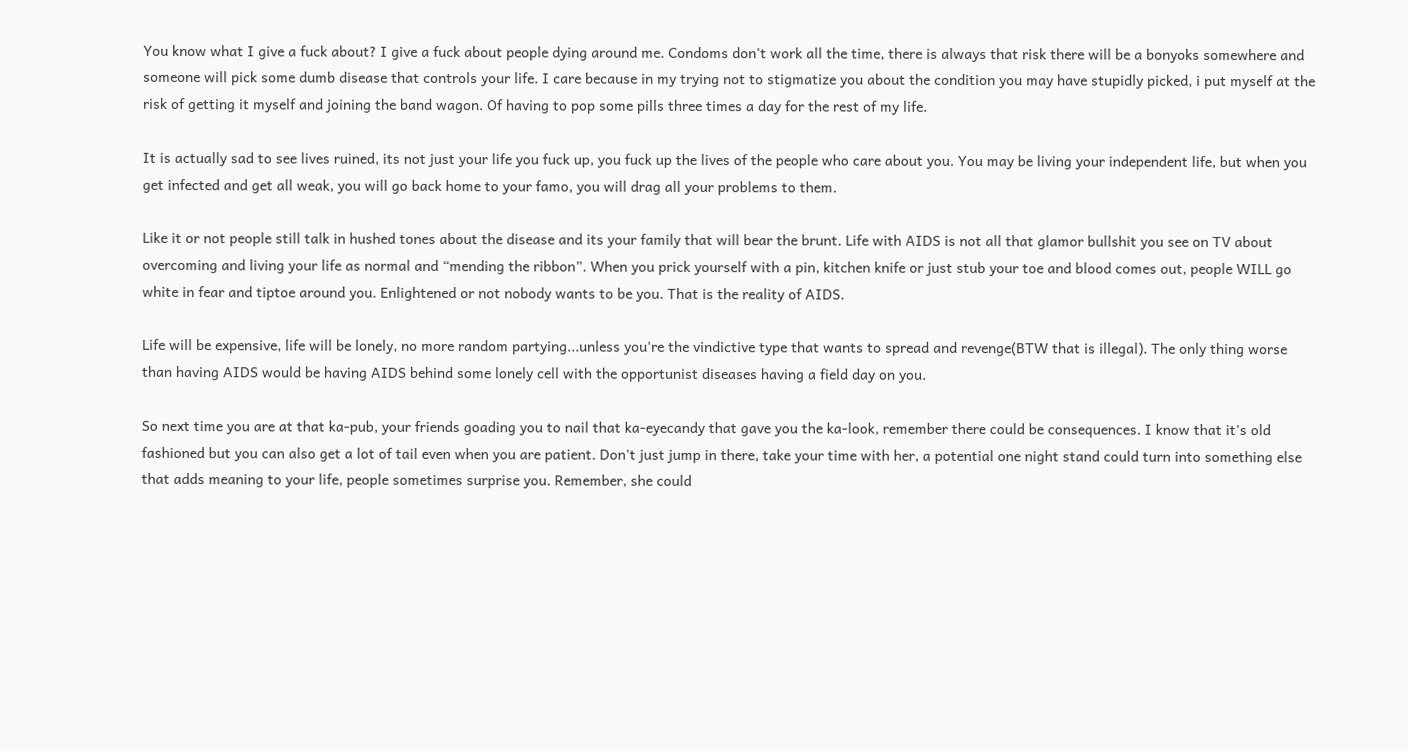You know what I give a fuck about? I give a fuck about people dying around me. Condoms don't work all the time, there is always that risk there will be a bonyoks somewhere and someone will pick some dumb disease that controls your life. I care because in my trying not to stigmatize you about the condition you may have stupidly picked, i put myself at the risk of getting it myself and joining the band wagon. Of having to pop some pills three times a day for the rest of my life.

It is actually sad to see lives ruined, its not just your life you fuck up, you fuck up the lives of the people who care about you. You may be living your independent life, but when you get infected and get all weak, you will go back home to your famo, you will drag all your problems to them.

Like it or not people still talk in hushed tones about the disease and its your family that will bear the brunt. Life with AIDS is not all that glamor bullshit you see on TV about overcoming and living your life as normal and “mending the ribbon”. When you prick yourself with a pin, kitchen knife or just stub your toe and blood comes out, people WILL go white in fear and tiptoe around you. Enlightened or not nobody wants to be you. That is the reality of AIDS.

Life will be expensive, life will be lonely, no more random partying...unless you're the vindictive type that wants to spread and revenge(BTW that is illegal). The only thing worse than having AIDS would be having AIDS behind some lonely cell with the opportunist diseases having a field day on you.

So next time you are at that ka-pub, your friends goading you to nail that ka-eyecandy that gave you the ka-look, remember there could be consequences. I know that it's old fashioned but you can also get a lot of tail even when you are patient. Don't just jump in there, take your time with her, a potential one night stand could turn into something else that adds meaning to your life, people sometimes surprise you. Remember, she could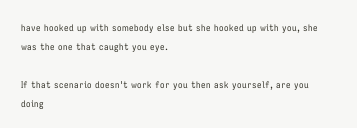have hooked up with somebody else but she hooked up with you, she was the one that caught you eye.

If that scenario doesn't work for you then ask yourself, are you doing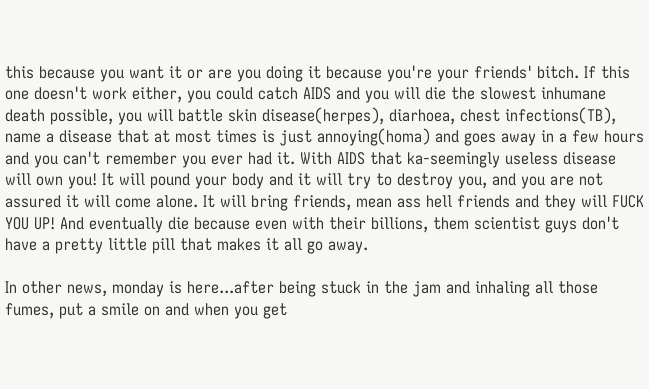this because you want it or are you doing it because you're your friends' bitch. If this one doesn't work either, you could catch AIDS and you will die the slowest inhumane death possible, you will battle skin disease(herpes), diarhoea, chest infections(TB), name a disease that at most times is just annoying(homa) and goes away in a few hours and you can't remember you ever had it. With AIDS that ka-seemingly useless disease will own you! It will pound your body and it will try to destroy you, and you are not assured it will come alone. It will bring friends, mean ass hell friends and they will FUCK YOU UP! And eventually die because even with their billions, them scientist guys don't have a pretty little pill that makes it all go away.

In other news, monday is here...after being stuck in the jam and inhaling all those fumes, put a smile on and when you get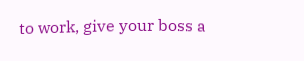to work, give your boss a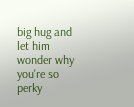big hug and let him wonder why you're so perky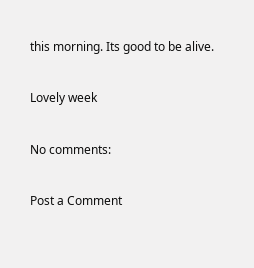this morning. Its good to be alive.

Lovely week

No comments:

Post a Comment